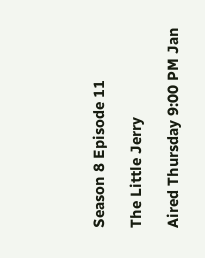Season 8 Episode 11

The Little Jerry

Aired Thursday 9:00 PM Jan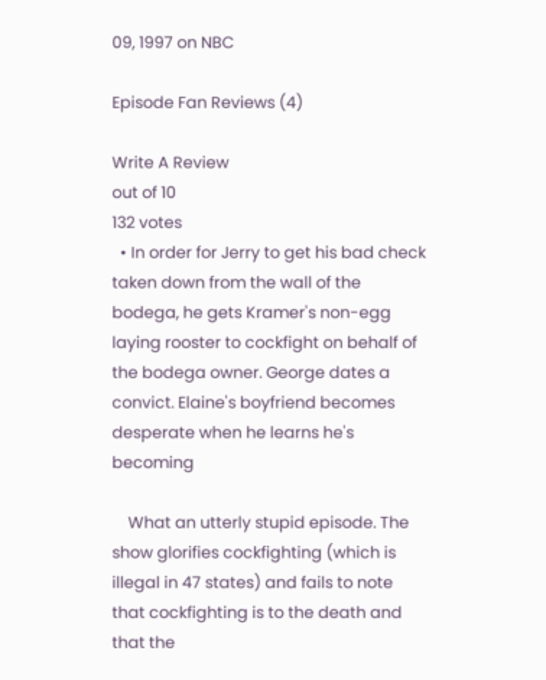09, 1997 on NBC

Episode Fan Reviews (4)

Write A Review
out of 10
132 votes
  • In order for Jerry to get his bad check taken down from the wall of the bodega, he gets Kramer's non-egg laying rooster to cockfight on behalf of the bodega owner. George dates a convict. Elaine's boyfriend becomes desperate when he learns he's becoming

    What an utterly stupid episode. The show glorifies cockfighting (which is illegal in 47 states) and fails to note that cockfighting is to the death and that the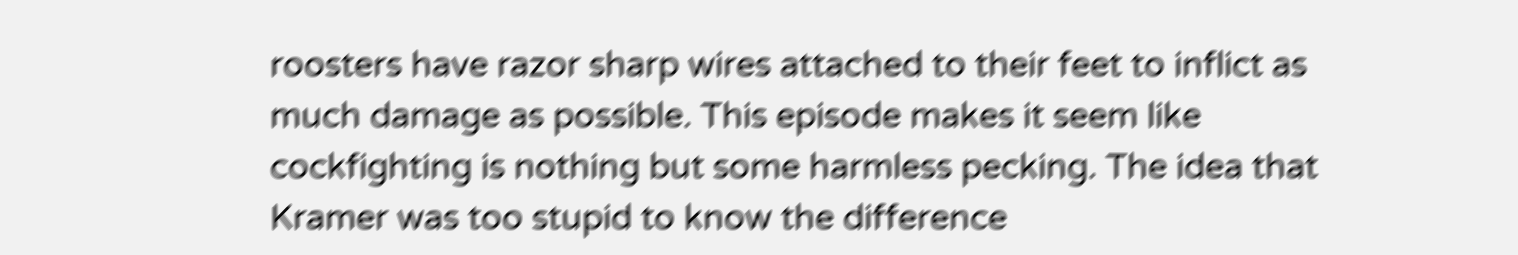roosters have razor sharp wires attached to their feet to inflict as much damage as possible. This episode makes it seem like cockfighting is nothing but some harmless pecking. The idea that Kramer was too stupid to know the difference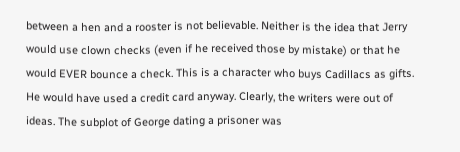between a hen and a rooster is not believable. Neither is the idea that Jerry would use clown checks (even if he received those by mistake) or that he would EVER bounce a check. This is a character who buys Cadillacs as gifts. He would have used a credit card anyway. Clearly, the writers were out of ideas. The subplot of George dating a prisoner was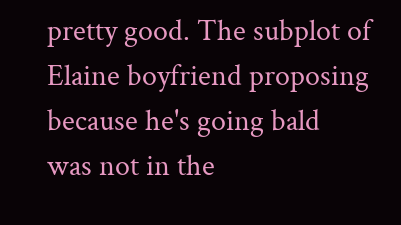pretty good. The subplot of Elaine boyfriend proposing because he's going bald was not in the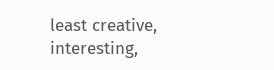least creative, interesting,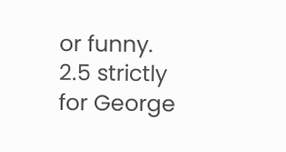or funny. 2.5 strictly for George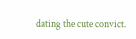dating the cute convict.